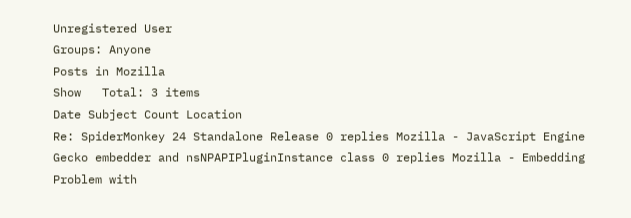Unregistered User
Groups: Anyone
Posts in Mozilla
Show   Total: 3 items
Date Subject Count Location
Re: SpiderMonkey 24 Standalone Release 0 replies Mozilla - JavaScript Engine
Gecko embedder and nsNPAPIPluginInstance class 0 replies Mozilla - Embedding
Problem with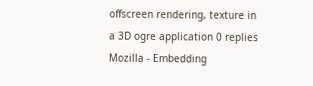offscreen rendering, texture in a 3D ogre application 0 replies Mozilla - Embedding